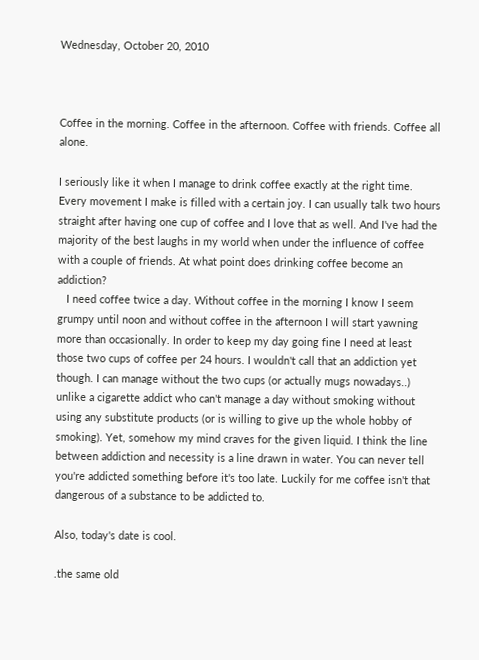Wednesday, October 20, 2010



Coffee in the morning. Coffee in the afternoon. Coffee with friends. Coffee all alone.

I seriously like it when I manage to drink coffee exactly at the right time. Every movement I make is filled with a certain joy. I can usually talk two hours straight after having one cup of coffee and I love that as well. And I've had the majority of the best laughs in my world when under the influence of coffee with a couple of friends. At what point does drinking coffee become an addiction?
   I need coffee twice a day. Without coffee in the morning I know I seem grumpy until noon and without coffee in the afternoon I will start yawning more than occasionally. In order to keep my day going fine I need at least those two cups of coffee per 24 hours. I wouldn't call that an addiction yet though. I can manage without the two cups (or actually mugs nowadays..) unlike a cigarette addict who can't manage a day without smoking without using any substitute products (or is willing to give up the whole hobby of smoking). Yet, somehow my mind craves for the given liquid. I think the line between addiction and necessity is a line drawn in water. You can never tell you're addicted something before it's too late. Luckily for me coffee isn't that dangerous of a substance to be addicted to.

Also, today's date is cool.

.the same old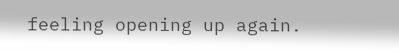feeling opening up again.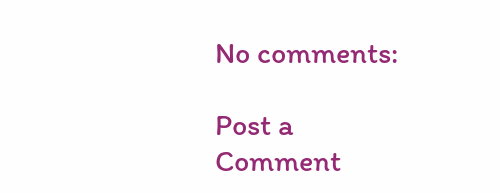No comments:

Post a Comment